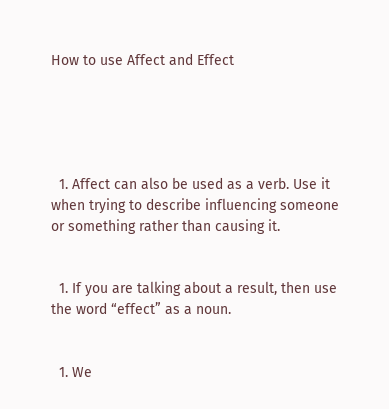How to use Affect and Effect





  1. Affect can also be used as a verb. Use it when trying to describe influencing someone or something rather than causing it.


  1. If you are talking about a result, then use the word “effect” as a noun.


  1. We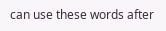can use these words after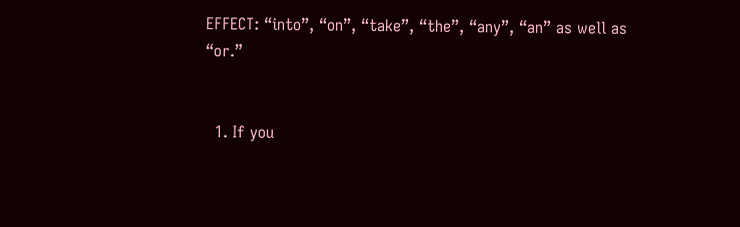EFFECT: “into”, “on”, “take”, “the”, “any”, “an” as well as “or.”


  1. If you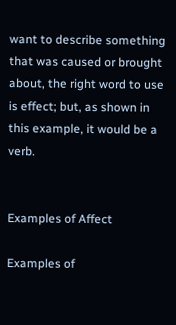want to describe something that was caused or brought about, the right word to use is effect; but, as shown in this example, it would be a verb.


Examples of Affect

Examples of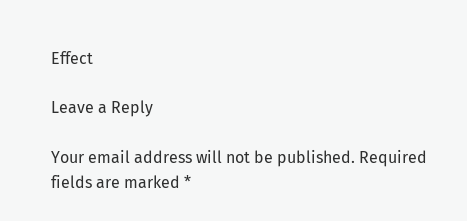Effect

Leave a Reply

Your email address will not be published. Required fields are marked *